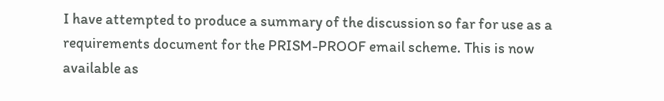I have attempted to produce a summary of the discussion so far for use as a
requirements document for the PRISM-PROOF email scheme. This is now
available as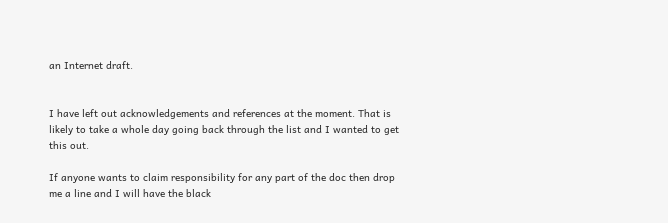an Internet draft.


I have left out acknowledgements and references at the moment. That is
likely to take a whole day going back through the list and I wanted to get
this out.

If anyone wants to claim responsibility for any part of the doc then drop
me a line and I will have the black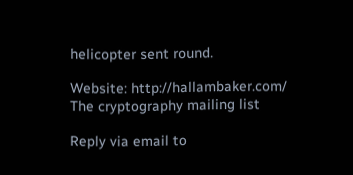helicopter sent round.

Website: http://hallambaker.com/
The cryptography mailing list

Reply via email to